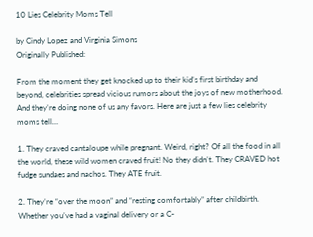10 Lies Celebrity Moms Tell

by Cindy Lopez and Virginia Simons
Originally Published:

From the moment they get knocked up to their kid’s first birthday and beyond, celebrities spread vicious rumors about the joys of new motherhood. And they’re doing none of us any favors. Here are just a few lies celebrity moms tell…

1. They craved cantaloupe while pregnant. Weird, right? Of all the food in all the world, these wild women craved fruit! No they didn’t. They CRAVED hot fudge sundaes and nachos. They ATE fruit.

2. They’re “over the moon” and “resting comfortably” after childbirth. Whether you’ve had a vaginal delivery or a C-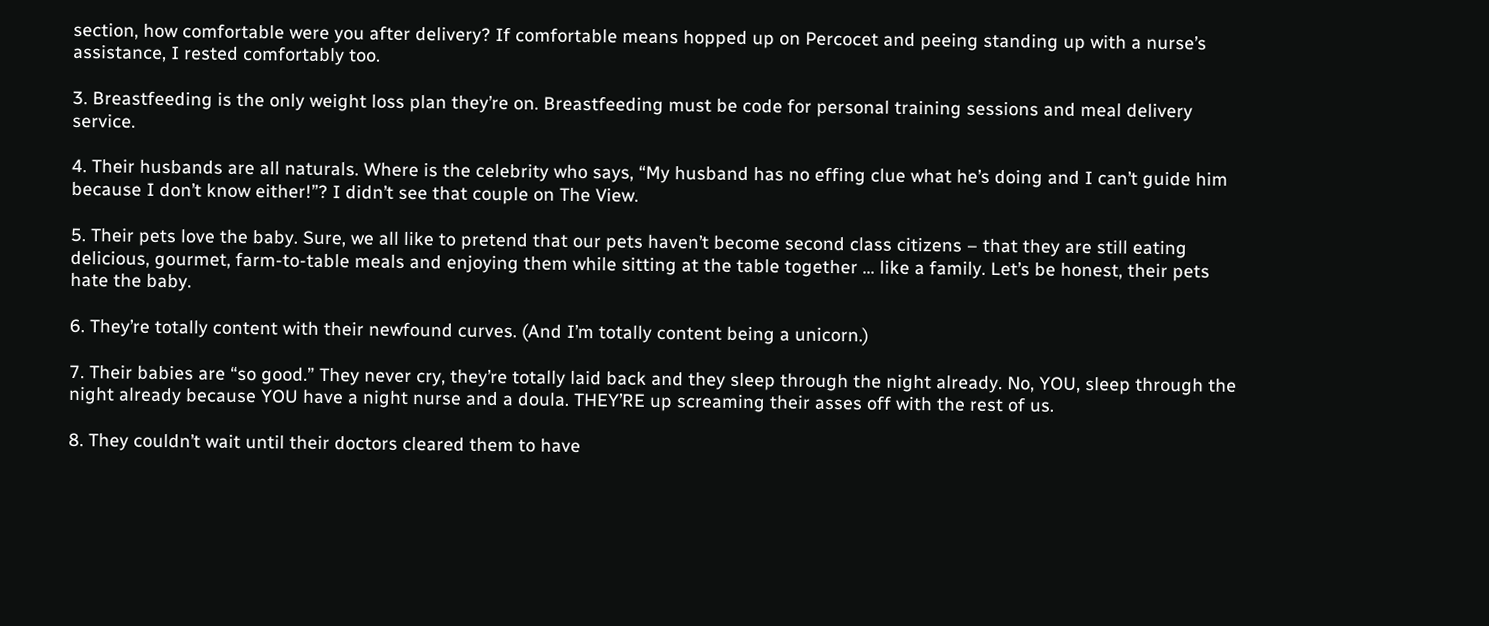section, how comfortable were you after delivery? If comfortable means hopped up on Percocet and peeing standing up with a nurse’s assistance, I rested comfortably too.

3. Breastfeeding is the only weight loss plan they’re on. Breastfeeding must be code for personal training sessions and meal delivery service.

4. Their husbands are all naturals. Where is the celebrity who says, “My husband has no effing clue what he’s doing and I can’t guide him because I don’t know either!”? I didn’t see that couple on The View.

5. Their pets love the baby. Sure, we all like to pretend that our pets haven’t become second class citizens – that they are still eating delicious, gourmet, farm-to-table meals and enjoying them while sitting at the table together … like a family. Let’s be honest, their pets hate the baby.

6. They’re totally content with their newfound curves. (And I’m totally content being a unicorn.)

7. Their babies are “so good.” They never cry, they’re totally laid back and they sleep through the night already. No, YOU, sleep through the night already because YOU have a night nurse and a doula. THEY’RE up screaming their asses off with the rest of us.

8. They couldn’t wait until their doctors cleared them to have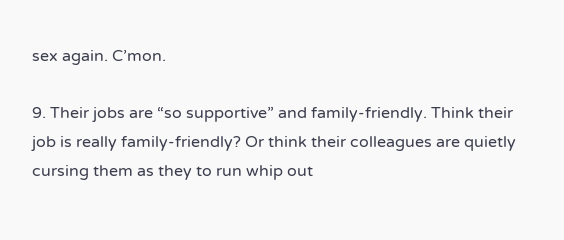sex again. C’mon.

9. Their jobs are “so supportive” and family-friendly. Think their job is really family-friendly? Or think their colleagues are quietly cursing them as they to run whip out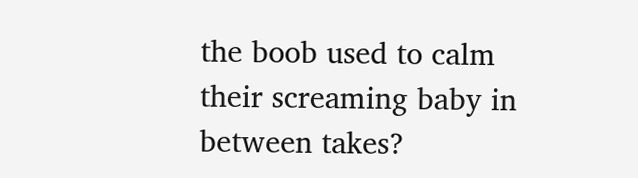the boob used to calm their screaming baby in between takes?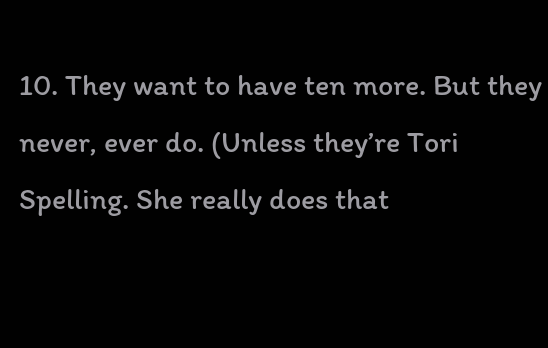10. They want to have ten more. But they never, ever do. (Unless they’re Tori Spelling. She really does that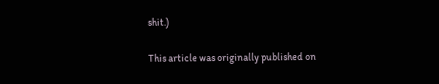shit.)

This article was originally published on